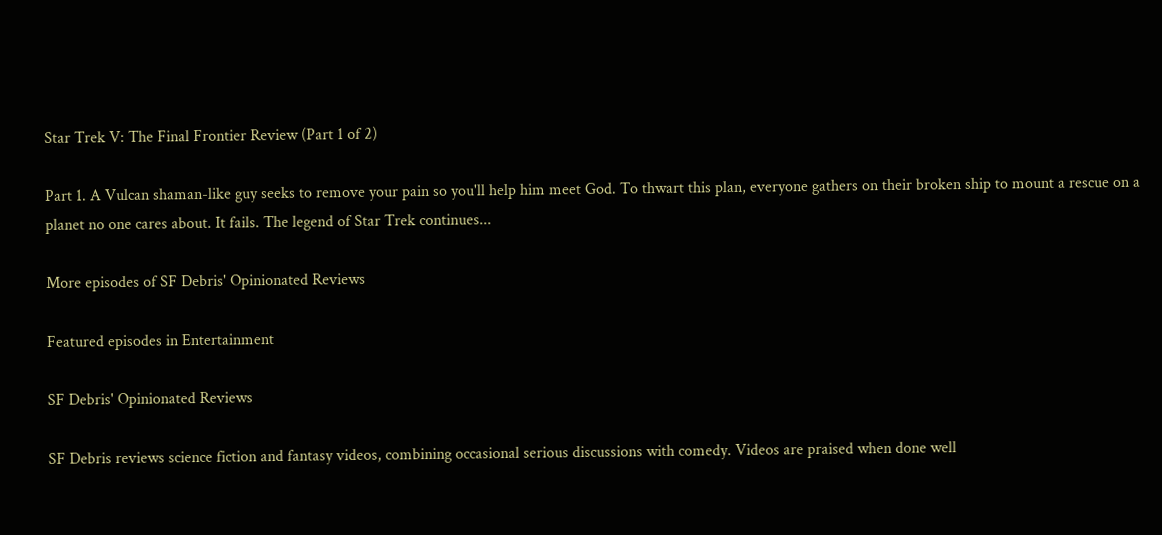Star Trek V: The Final Frontier Review (Part 1 of 2)

Part 1. A Vulcan shaman-like guy seeks to remove your pain so you'll help him meet God. To thwart this plan, everyone gathers on their broken ship to mount a rescue on a planet no one cares about. It fails. The legend of Star Trek continues...

More episodes of SF Debris' Opinionated Reviews

Featured episodes in Entertainment

SF Debris' Opinionated Reviews

SF Debris reviews science fiction and fantasy videos, combining occasional serious discussions with comedy. Videos are praised when done well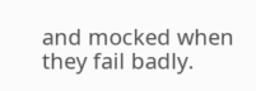and mocked when they fail badly.